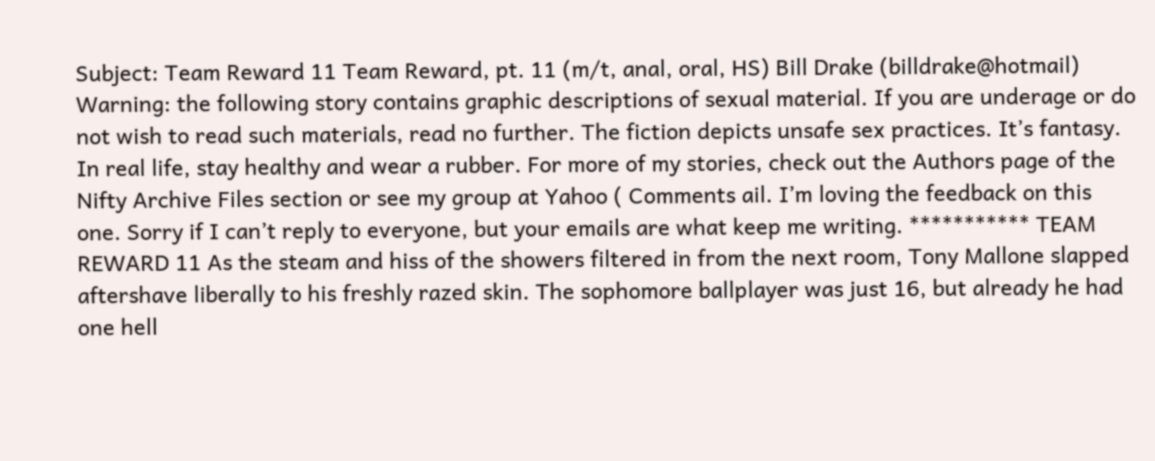Subject: Team Reward 11 Team Reward, pt. 11 (m/t, anal, oral, HS) Bill Drake (billdrake@hotmail) Warning: the following story contains graphic descriptions of sexual material. If you are underage or do not wish to read such materials, read no further. The fiction depicts unsafe sex practices. It’s fantasy. In real life, stay healthy and wear a rubber. For more of my stories, check out the Authors page of the Nifty Archive Files section or see my group at Yahoo ( Comments ail. I’m loving the feedback on this one. Sorry if I can’t reply to everyone, but your emails are what keep me writing. *********** TEAM REWARD 11 As the steam and hiss of the showers filtered in from the next room, Tony Mallone slapped aftershave liberally to his freshly razed skin. The sophomore ballplayer was just 16, but already he had one hell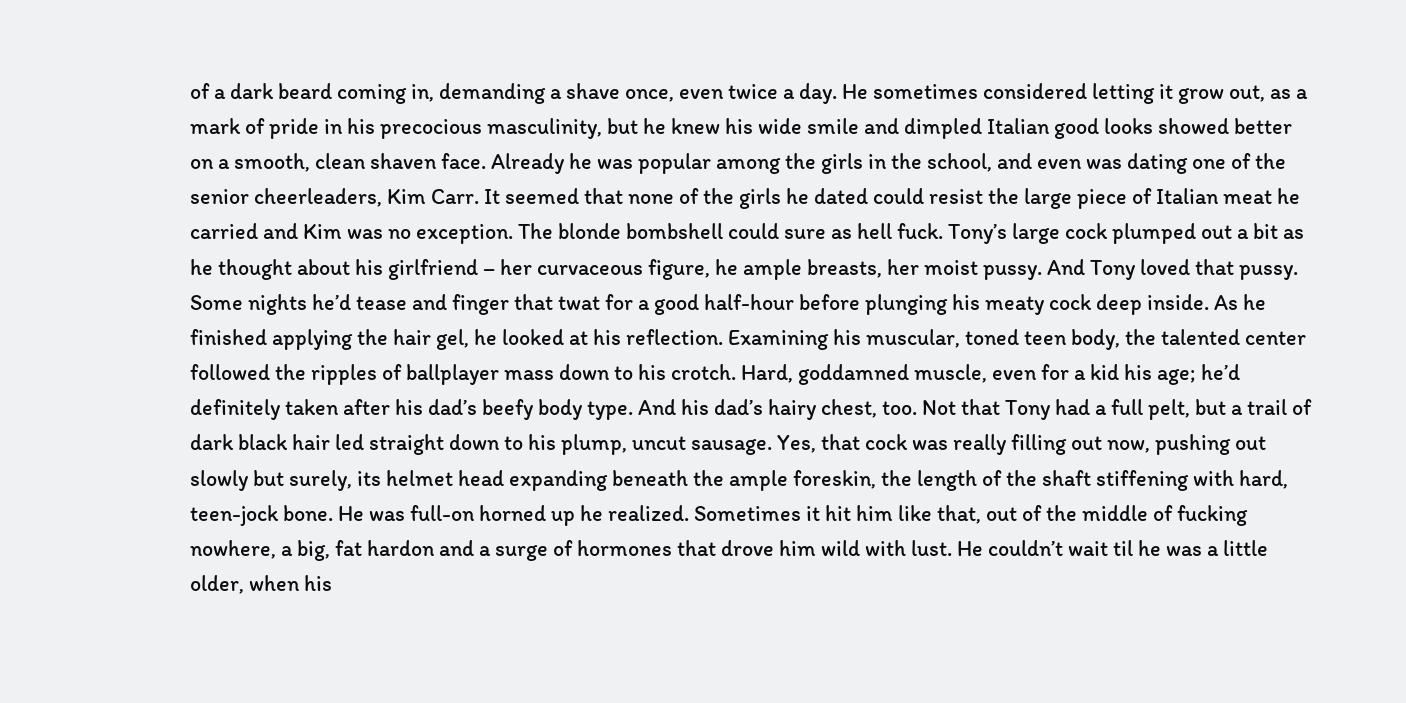of a dark beard coming in, demanding a shave once, even twice a day. He sometimes considered letting it grow out, as a mark of pride in his precocious masculinity, but he knew his wide smile and dimpled Italian good looks showed better on a smooth, clean shaven face. Already he was popular among the girls in the school, and even was dating one of the senior cheerleaders, Kim Carr. It seemed that none of the girls he dated could resist the large piece of Italian meat he carried and Kim was no exception. The blonde bombshell could sure as hell fuck. Tony’s large cock plumped out a bit as he thought about his girlfriend – her curvaceous figure, he ample breasts, her moist pussy. And Tony loved that pussy. Some nights he’d tease and finger that twat for a good half-hour before plunging his meaty cock deep inside. As he finished applying the hair gel, he looked at his reflection. Examining his muscular, toned teen body, the talented center followed the ripples of ballplayer mass down to his crotch. Hard, goddamned muscle, even for a kid his age; he’d definitely taken after his dad’s beefy body type. And his dad’s hairy chest, too. Not that Tony had a full pelt, but a trail of dark black hair led straight down to his plump, uncut sausage. Yes, that cock was really filling out now, pushing out slowly but surely, its helmet head expanding beneath the ample foreskin, the length of the shaft stiffening with hard, teen-jock bone. He was full-on horned up he realized. Sometimes it hit him like that, out of the middle of fucking nowhere, a big, fat hardon and a surge of hormones that drove him wild with lust. He couldn’t wait til he was a little older, when his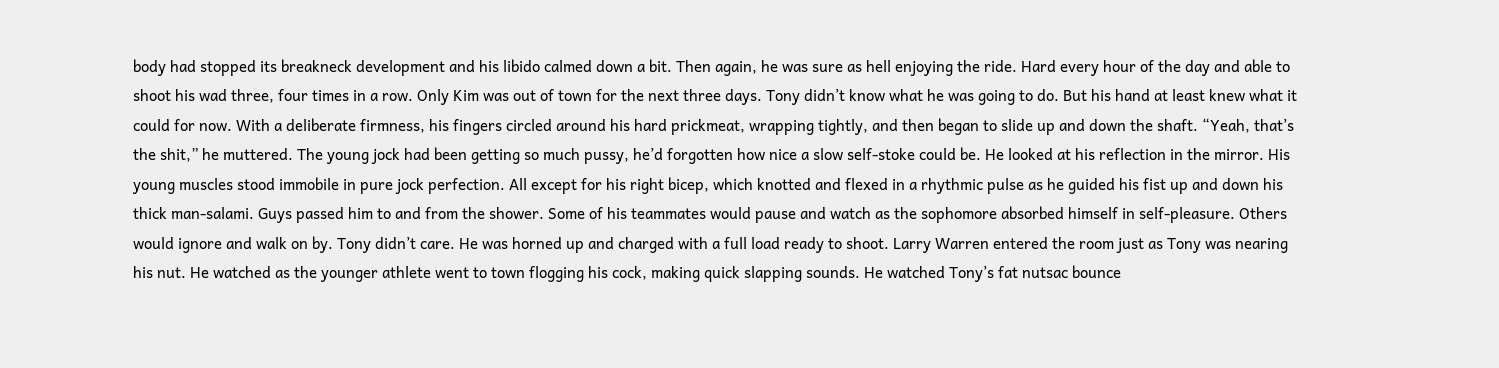body had stopped its breakneck development and his libido calmed down a bit. Then again, he was sure as hell enjoying the ride. Hard every hour of the day and able to shoot his wad three, four times in a row. Only Kim was out of town for the next three days. Tony didn’t know what he was going to do. But his hand at least knew what it could for now. With a deliberate firmness, his fingers circled around his hard prickmeat, wrapping tightly, and then began to slide up and down the shaft. “Yeah, that’s the shit,” he muttered. The young jock had been getting so much pussy, he’d forgotten how nice a slow self-stoke could be. He looked at his reflection in the mirror. His young muscles stood immobile in pure jock perfection. All except for his right bicep, which knotted and flexed in a rhythmic pulse as he guided his fist up and down his thick man-salami. Guys passed him to and from the shower. Some of his teammates would pause and watch as the sophomore absorbed himself in self-pleasure. Others would ignore and walk on by. Tony didn’t care. He was horned up and charged with a full load ready to shoot. Larry Warren entered the room just as Tony was nearing his nut. He watched as the younger athlete went to town flogging his cock, making quick slapping sounds. He watched Tony’s fat nutsac bounce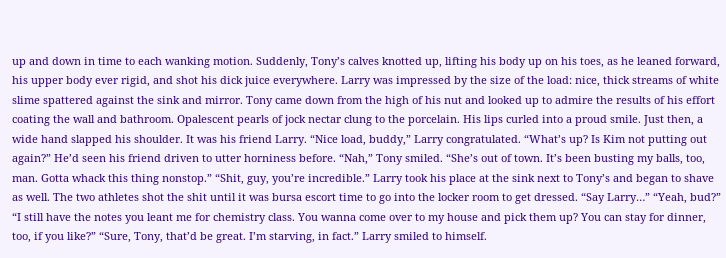up and down in time to each wanking motion. Suddenly, Tony’s calves knotted up, lifting his body up on his toes, as he leaned forward, his upper body ever rigid, and shot his dick juice everywhere. Larry was impressed by the size of the load: nice, thick streams of white slime spattered against the sink and mirror. Tony came down from the high of his nut and looked up to admire the results of his effort coating the wall and bathroom. Opalescent pearls of jock nectar clung to the porcelain. His lips curled into a proud smile. Just then, a wide hand slapped his shoulder. It was his friend Larry. “Nice load, buddy,” Larry congratulated. “What’s up? Is Kim not putting out again?” He’d seen his friend driven to utter horniness before. “Nah,” Tony smiled. “She’s out of town. It’s been busting my balls, too, man. Gotta whack this thing nonstop.” “Shit, guy, you’re incredible.” Larry took his place at the sink next to Tony’s and began to shave as well. The two athletes shot the shit until it was bursa escort time to go into the locker room to get dressed. “Say Larry…” “Yeah, bud?” “I still have the notes you leant me for chemistry class. You wanna come over to my house and pick them up? You can stay for dinner, too, if you like?” “Sure, Tony, that’d be great. I’m starving, in fact.” Larry smiled to himself.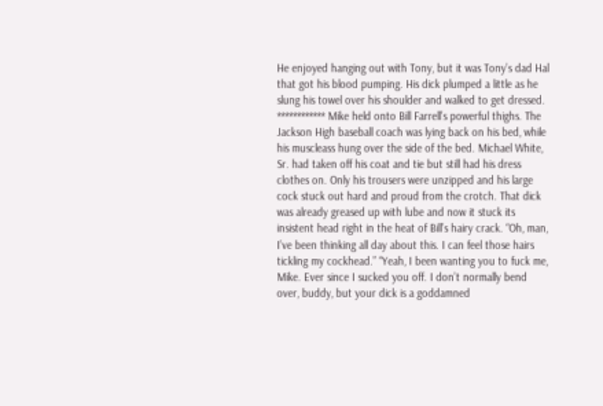He enjoyed hanging out with Tony, but it was Tony’s dad Hal that got his blood pumping. His dick plumped a little as he slung his towel over his shoulder and walked to get dressed. ************ Mike held onto Bill Farrell’s powerful thighs. The Jackson High baseball coach was lying back on his bed, while his muscleass hung over the side of the bed. Michael White, Sr. had taken off his coat and tie but still had his dress clothes on. Only his trousers were unzipped and his large cock stuck out hard and proud from the crotch. That dick was already greased up with lube and now it stuck its insistent head right in the heat of Bill’s hairy crack. “Oh, man, I’ve been thinking all day about this. I can feel those hairs tickling my cockhead.” “Yeah, I been wanting you to fuck me, Mike. Ever since I sucked you off. I don’t normally bend over, buddy, but your dick is a goddamned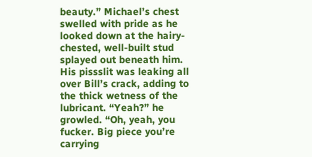beauty.” Michael’s chest swelled with pride as he looked down at the hairy-chested, well-built stud splayed out beneath him. His pissslit was leaking all over Bill’s crack, adding to the thick wetness of the lubricant. “Yeah?” he growled. “Oh, yeah, you fucker. Big piece you’re carrying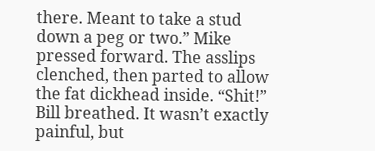there. Meant to take a stud down a peg or two.” Mike pressed forward. The asslips clenched, then parted to allow the fat dickhead inside. “Shit!” Bill breathed. It wasn’t exactly painful, but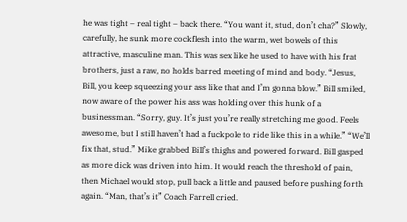he was tight – real tight – back there. “You want it, stud, don’t cha?” Slowly, carefully, he sunk more cockflesh into the warm, wet bowels of this attractive, masculine man. This was sex like he used to have with his frat brothers, just a raw, no holds barred meeting of mind and body. “Jesus, Bill, you keep squeezing your ass like that and I’m gonna blow.” Bill smiled, now aware of the power his ass was holding over this hunk of a businessman. “Sorry, guy. It’s just you’re really stretching me good. Feels awesome, but I still haven’t had a fuckpole to ride like this in a while.” “We’ll fix that, stud.” Mike grabbed Bill’s thighs and powered forward. Bill gasped as more dick was driven into him. It would reach the threshold of pain, then Michael would stop, pull back a little and paused before pushing forth again. “Man, that’s it” Coach Farrell cried.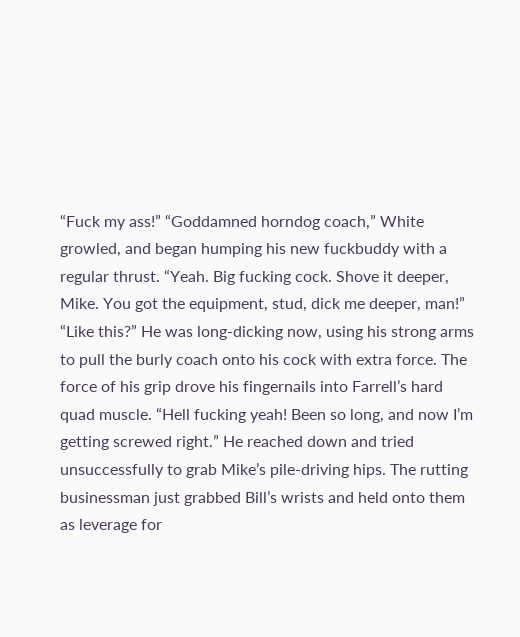“Fuck my ass!” “Goddamned horndog coach,” White growled, and began humping his new fuckbuddy with a regular thrust. “Yeah. Big fucking cock. Shove it deeper, Mike. You got the equipment, stud, dick me deeper, man!” “Like this?” He was long-dicking now, using his strong arms to pull the burly coach onto his cock with extra force. The force of his grip drove his fingernails into Farrell’s hard quad muscle. “Hell fucking yeah! Been so long, and now I’m getting screwed right.” He reached down and tried unsuccessfully to grab Mike’s pile-driving hips. The rutting businessman just grabbed Bill’s wrists and held onto them as leverage for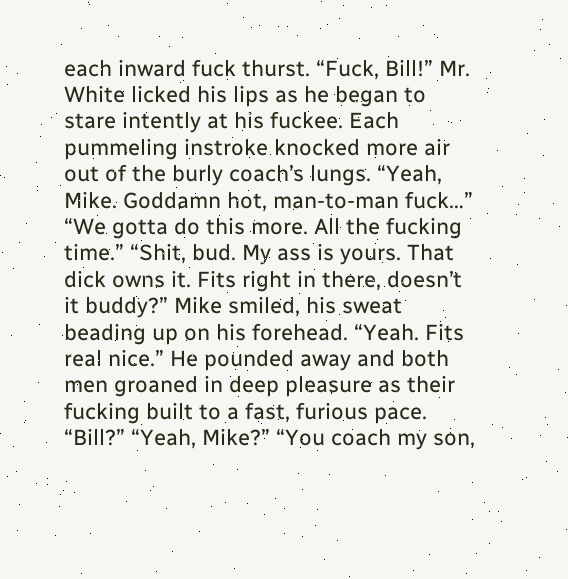each inward fuck thurst. “Fuck, Bill!” Mr. White licked his lips as he began to stare intently at his fuckee. Each pummeling instroke knocked more air out of the burly coach’s lungs. “Yeah, Mike. Goddamn hot, man-to-man fuck…” “We gotta do this more. All the fucking time.” “Shit, bud. My ass is yours. That dick owns it. Fits right in there, doesn’t it buddy?” Mike smiled, his sweat beading up on his forehead. “Yeah. Fits real nice.” He pounded away and both men groaned in deep pleasure as their fucking built to a fast, furious pace. “Bill?” “Yeah, Mike?” “You coach my son,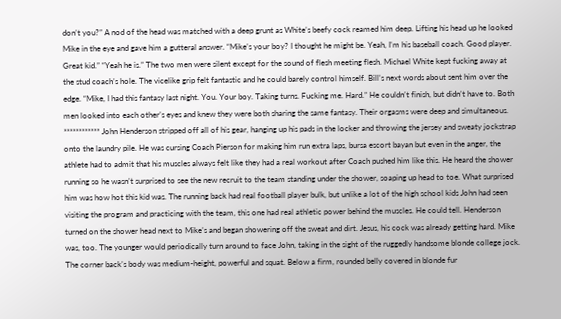don’t you?” A nod of the head was matched with a deep grunt as White’s beefy cock reamed him deep. Lifting his head up he looked Mike in the eye and gave him a gutteral answer. “Mike’s your boy? I thought he might be. Yeah, I’m his baseball coach. Good player. Great kid.” “Yeah he is.” The two men were silent except for the sound of flesh meeting flesh. Michael White kept fucking away at the stud coach’s hole. The vicelike grip felt fantastic and he could barely control himself. Bill’s next words about sent him over the edge. “Mike, I had this fantasy last night. You. Your boy. Taking turns. Fucking me. Hard.” He couldn’t finish, but didn’t have to. Both men looked into each other’s eyes and knew they were both sharing the same fantasy. Their orgasms were deep and simultaneous. ************ John Henderson stripped off all of his gear, hanging up his pads in the locker and throwing the jersey and sweaty jockstrap onto the laundry pile. He was cursing Coach Pierson for making him run extra laps, bursa escort bayan but even in the anger, the athlete had to admit that his muscles always felt like they had a real workout after Coach pushed him like this. He heard the shower running so he wasn’t surprised to see the new recruit to the team standing under the shower, soaping up head to toe. What surprised him was how hot this kid was. The running back had real football player bulk, but unlike a lot of the high school kids John had seen visiting the program and practicing with the team, this one had real athletic power behind the muscles. He could tell. Henderson turned on the shower head next to Mike’s and began showering off the sweat and dirt. Jesus, his cock was already getting hard. Mike was, too. The younger would periodically turn around to face John, taking in the sight of the ruggedly handsome blonde college jock. The corner back’s body was medium-height, powerful and squat. Below a firm, rounded belly covered in blonde fur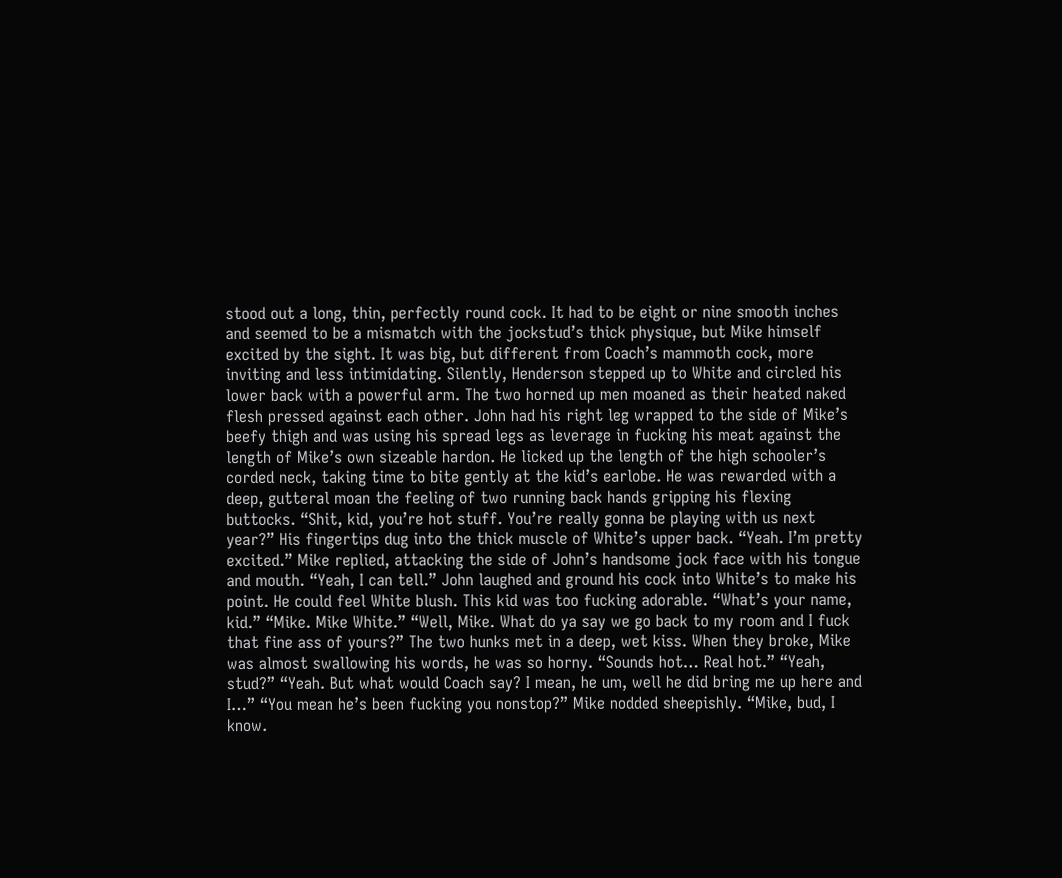stood out a long, thin, perfectly round cock. It had to be eight or nine smooth inches and seemed to be a mismatch with the jockstud’s thick physique, but Mike himself excited by the sight. It was big, but different from Coach’s mammoth cock, more inviting and less intimidating. Silently, Henderson stepped up to White and circled his lower back with a powerful arm. The two horned up men moaned as their heated naked flesh pressed against each other. John had his right leg wrapped to the side of Mike’s beefy thigh and was using his spread legs as leverage in fucking his meat against the length of Mike’s own sizeable hardon. He licked up the length of the high schooler’s corded neck, taking time to bite gently at the kid’s earlobe. He was rewarded with a deep, gutteral moan the feeling of two running back hands gripping his flexing buttocks. “Shit, kid, you’re hot stuff. You’re really gonna be playing with us next year?” His fingertips dug into the thick muscle of White’s upper back. “Yeah. I’m pretty excited.” Mike replied, attacking the side of John’s handsome jock face with his tongue and mouth. “Yeah, I can tell.” John laughed and ground his cock into White’s to make his point. He could feel White blush. This kid was too fucking adorable. “What’s your name, kid.” “Mike. Mike White.” “Well, Mike. What do ya say we go back to my room and I fuck that fine ass of yours?” The two hunks met in a deep, wet kiss. When they broke, Mike was almost swallowing his words, he was so horny. “Sounds hot… Real hot.” “Yeah, stud?” “Yeah. But what would Coach say? I mean, he um, well he did bring me up here and I…” “You mean he’s been fucking you nonstop?” Mike nodded sheepishly. “Mike, bud, I know.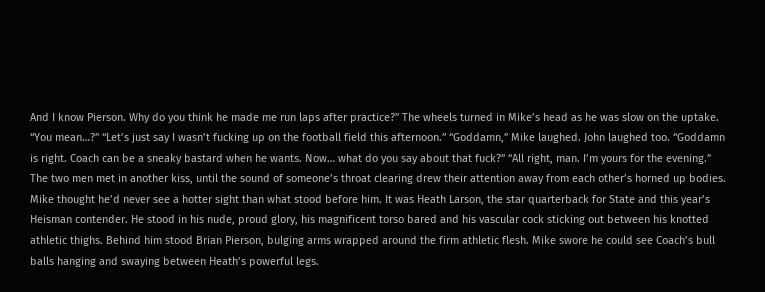And I know Pierson. Why do you think he made me run laps after practice?” The wheels turned in Mike’s head as he was slow on the uptake. “You mean…?” “Let’s just say I wasn’t fucking up on the football field this afternoon.” “Goddamn,” Mike laughed. John laughed too. “Goddamn is right. Coach can be a sneaky bastard when he wants. Now… what do you say about that fuck?” “All right, man. I’m yours for the evening.” The two men met in another kiss, until the sound of someone’s throat clearing drew their attention away from each other’s horned up bodies. Mike thought he’d never see a hotter sight than what stood before him. It was Heath Larson, the star quarterback for State and this year’s Heisman contender. He stood in his nude, proud glory, his magnificent torso bared and his vascular cock sticking out between his knotted athletic thighs. Behind him stood Brian Pierson, bulging arms wrapped around the firm athletic flesh. Mike swore he could see Coach’s bull balls hanging and swaying between Heath’s powerful legs.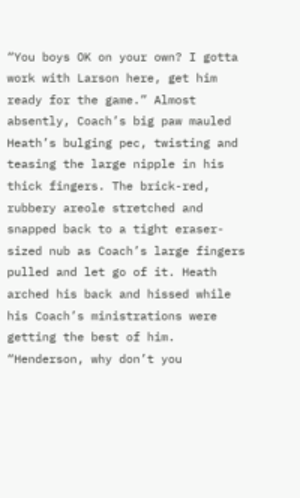“You boys OK on your own? I gotta work with Larson here, get him ready for the game.” Almost absently, Coach’s big paw mauled Heath’s bulging pec, twisting and teasing the large nipple in his thick fingers. The brick-red, rubbery areole stretched and snapped back to a tight eraser-sized nub as Coach’s large fingers pulled and let go of it. Heath arched his back and hissed while his Coach’s ministrations were getting the best of him. “Henderson, why don’t you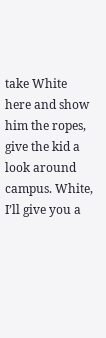take White here and show him the ropes, give the kid a look around campus. White, I’ll give you a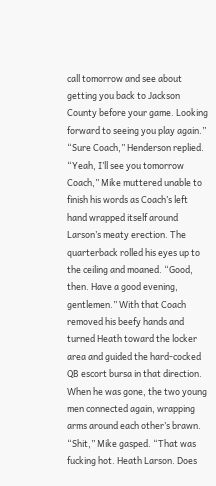call tomorrow and see about getting you back to Jackson County before your game. Looking forward to seeing you play again.” “Sure Coach,” Henderson replied. “Yeah, I’ll see you tomorrow Coach,” Mike muttered unable to finish his words as Coach’s left hand wrapped itself around Larson’s meaty erection. The quarterback rolled his eyes up to the ceiling and moaned. “Good, then. Have a good evening, gentlemen.” With that Coach removed his beefy hands and turned Heath toward the locker area and guided the hard-cocked QB escort bursa in that direction. When he was gone, the two young men connected again, wrapping arms around each other’s brawn. “Shit,” Mike gasped. “That was fucking hot. Heath Larson. Does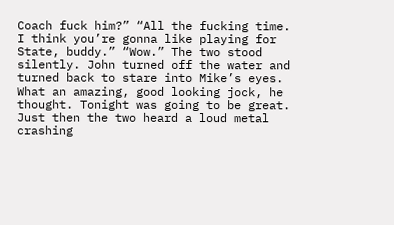Coach fuck him?” “All the fucking time. I think you’re gonna like playing for State, buddy.” “Wow.” The two stood silently. John turned off the water and turned back to stare into Mike’s eyes. What an amazing, good looking jock, he thought. Tonight was going to be great. Just then the two heard a loud metal crashing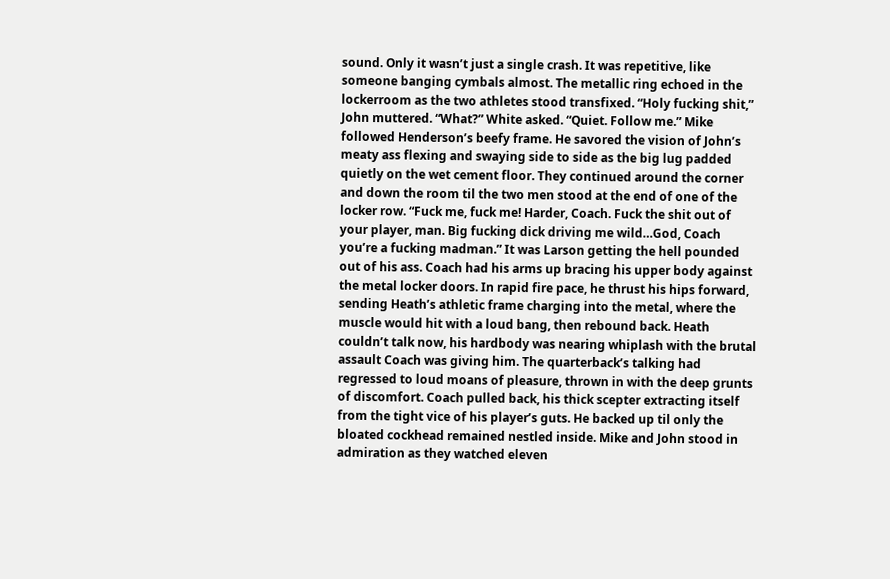sound. Only it wasn’t just a single crash. It was repetitive, like someone banging cymbals almost. The metallic ring echoed in the lockerroom as the two athletes stood transfixed. “Holy fucking shit,” John muttered. “What?” White asked. “Quiet. Follow me.” Mike followed Henderson’s beefy frame. He savored the vision of John’s meaty ass flexing and swaying side to side as the big lug padded quietly on the wet cement floor. They continued around the corner and down the room til the two men stood at the end of one of the locker row. “Fuck me, fuck me! Harder, Coach. Fuck the shit out of your player, man. Big fucking dick driving me wild…God, Coach you’re a fucking madman.” It was Larson getting the hell pounded out of his ass. Coach had his arms up bracing his upper body against the metal locker doors. In rapid fire pace, he thrust his hips forward, sending Heath’s athletic frame charging into the metal, where the muscle would hit with a loud bang, then rebound back. Heath couldn’t talk now, his hardbody was nearing whiplash with the brutal assault Coach was giving him. The quarterback’s talking had regressed to loud moans of pleasure, thrown in with the deep grunts of discomfort. Coach pulled back, his thick scepter extracting itself from the tight vice of his player’s guts. He backed up til only the bloated cockhead remained nestled inside. Mike and John stood in admiration as they watched eleven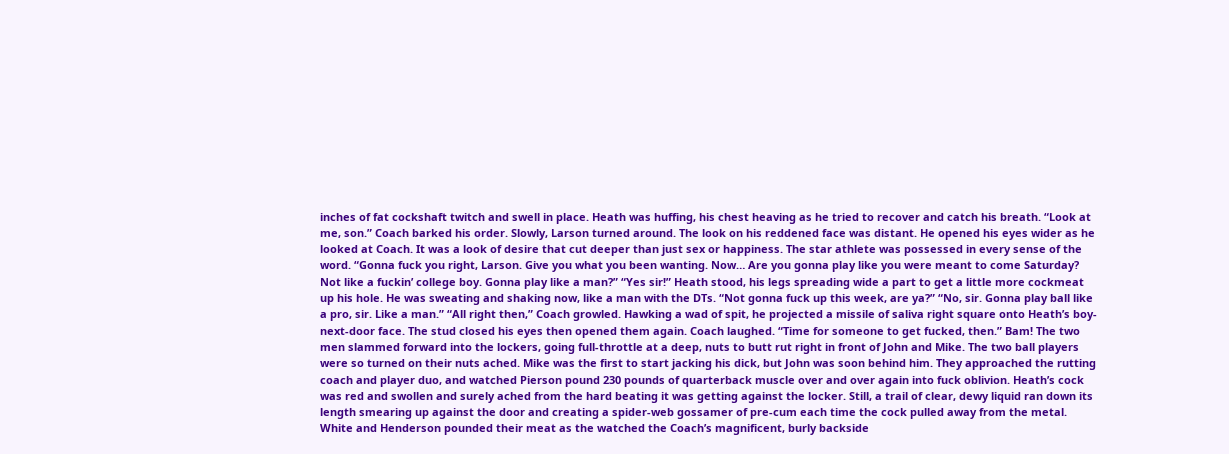inches of fat cockshaft twitch and swell in place. Heath was huffing, his chest heaving as he tried to recover and catch his breath. “Look at me, son.” Coach barked his order. Slowly, Larson turned around. The look on his reddened face was distant. He opened his eyes wider as he looked at Coach. It was a look of desire that cut deeper than just sex or happiness. The star athlete was possessed in every sense of the word. “Gonna fuck you right, Larson. Give you what you been wanting. Now… Are you gonna play like you were meant to come Saturday? Not like a fuckin’ college boy. Gonna play like a man?” “Yes sir!” Heath stood, his legs spreading wide a part to get a little more cockmeat up his hole. He was sweating and shaking now, like a man with the DTs. “Not gonna fuck up this week, are ya?” “No, sir. Gonna play ball like a pro, sir. Like a man.” “All right then,” Coach growled. Hawking a wad of spit, he projected a missile of saliva right square onto Heath’s boy-next-door face. The stud closed his eyes then opened them again. Coach laughed. “Time for someone to get fucked, then.” Bam! The two men slammed forward into the lockers, going full-throttle at a deep, nuts to butt rut right in front of John and Mike. The two ball players were so turned on their nuts ached. Mike was the first to start jacking his dick, but John was soon behind him. They approached the rutting coach and player duo, and watched Pierson pound 230 pounds of quarterback muscle over and over again into fuck oblivion. Heath’s cock was red and swollen and surely ached from the hard beating it was getting against the locker. Still, a trail of clear, dewy liquid ran down its length smearing up against the door and creating a spider-web gossamer of pre-cum each time the cock pulled away from the metal. White and Henderson pounded their meat as the watched the Coach’s magnificent, burly backside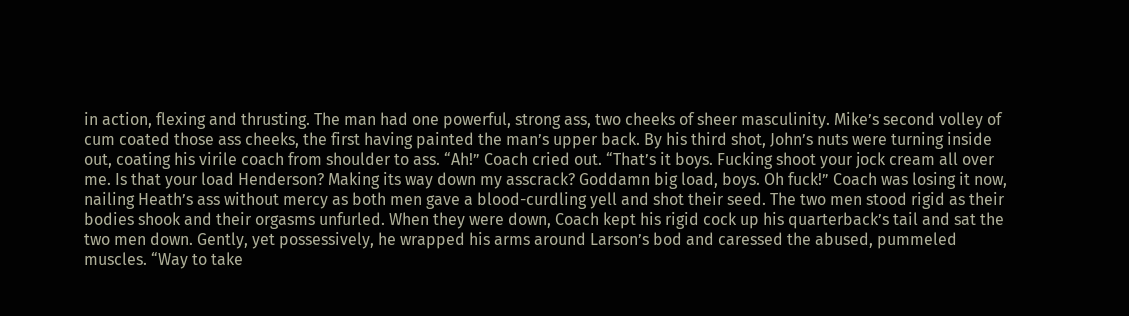in action, flexing and thrusting. The man had one powerful, strong ass, two cheeks of sheer masculinity. Mike’s second volley of cum coated those ass cheeks, the first having painted the man’s upper back. By his third shot, John’s nuts were turning inside out, coating his virile coach from shoulder to ass. “Ah!” Coach cried out. “That’s it boys. Fucking shoot your jock cream all over me. Is that your load Henderson? Making its way down my asscrack? Goddamn big load, boys. Oh fuck!” Coach was losing it now, nailing Heath’s ass without mercy as both men gave a blood-curdling yell and shot their seed. The two men stood rigid as their bodies shook and their orgasms unfurled. When they were down, Coach kept his rigid cock up his quarterback’s tail and sat the two men down. Gently, yet possessively, he wrapped his arms around Larson’s bod and caressed the abused, pummeled muscles. “Way to take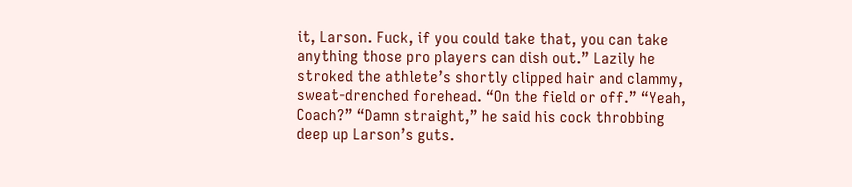it, Larson. Fuck, if you could take that, you can take anything those pro players can dish out.” Lazily he stroked the athlete’s shortly clipped hair and clammy, sweat-drenched forehead. “On the field or off.” “Yeah, Coach?” “Damn straight,” he said his cock throbbing deep up Larson’s guts.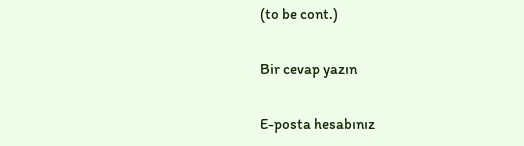(to be cont.)

Bir cevap yazın

E-posta hesabınız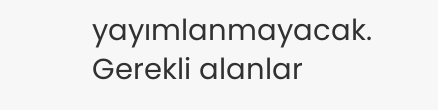yayımlanmayacak. Gerekli alanlar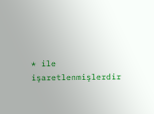* ile işaretlenmişlerdir